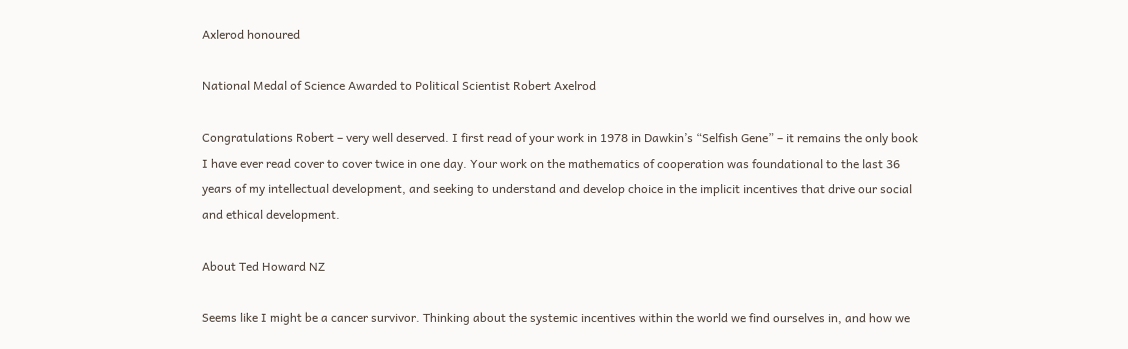Axlerod honoured

National Medal of Science Awarded to Political Scientist Robert Axelrod

Congratulations Robert – very well deserved. I first read of your work in 1978 in Dawkin’s “Selfish Gene” – it remains the only book I have ever read cover to cover twice in one day. Your work on the mathematics of cooperation was foundational to the last 36 years of my intellectual development, and seeking to understand and develop choice in the implicit incentives that drive our social and ethical development.

About Ted Howard NZ

Seems like I might be a cancer survivor. Thinking about the systemic incentives within the world we find ourselves in, and how we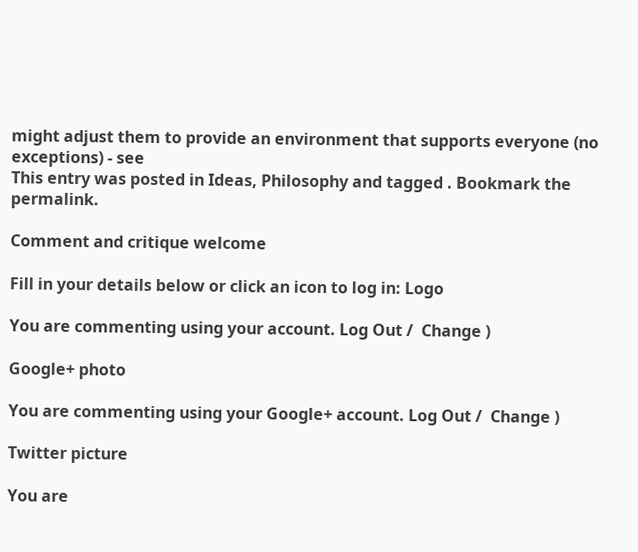might adjust them to provide an environment that supports everyone (no exceptions) - see
This entry was posted in Ideas, Philosophy and tagged . Bookmark the permalink.

Comment and critique welcome

Fill in your details below or click an icon to log in: Logo

You are commenting using your account. Log Out /  Change )

Google+ photo

You are commenting using your Google+ account. Log Out /  Change )

Twitter picture

You are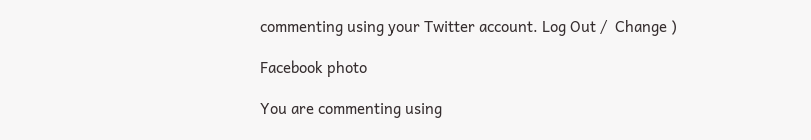commenting using your Twitter account. Log Out /  Change )

Facebook photo

You are commenting using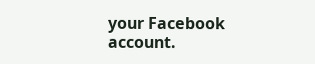your Facebook account.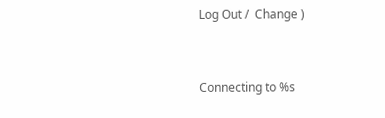Log Out /  Change )


Connecting to %s